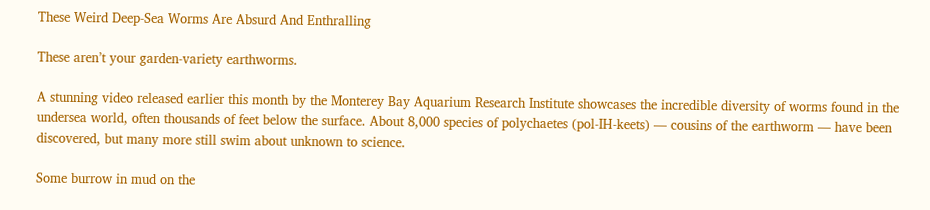These Weird Deep-Sea Worms Are Absurd And Enthralling

These aren’t your garden-variety earthworms.

A stunning video released earlier this month by the Monterey Bay Aquarium Research Institute showcases the incredible diversity of worms found in the undersea world, often thousands of feet below the surface. About 8,000 species of polychaetes (pol-IH-keets) — cousins of the earthworm — have been discovered, but many more still swim about unknown to science.

Some burrow in mud on the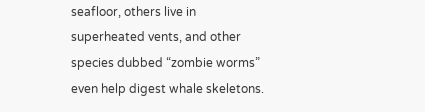seafloor, others live in superheated vents, and other species dubbed “zombie worms” even help digest whale skeletons.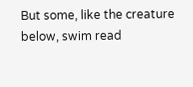But some, like the creature below, swim read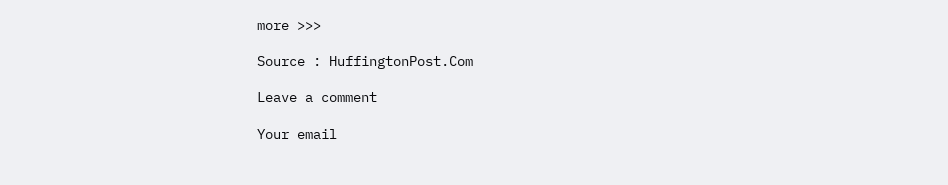more >>>

Source : HuffingtonPost.Com

Leave a comment

Your email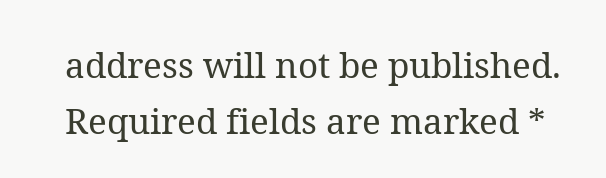address will not be published. Required fields are marked *